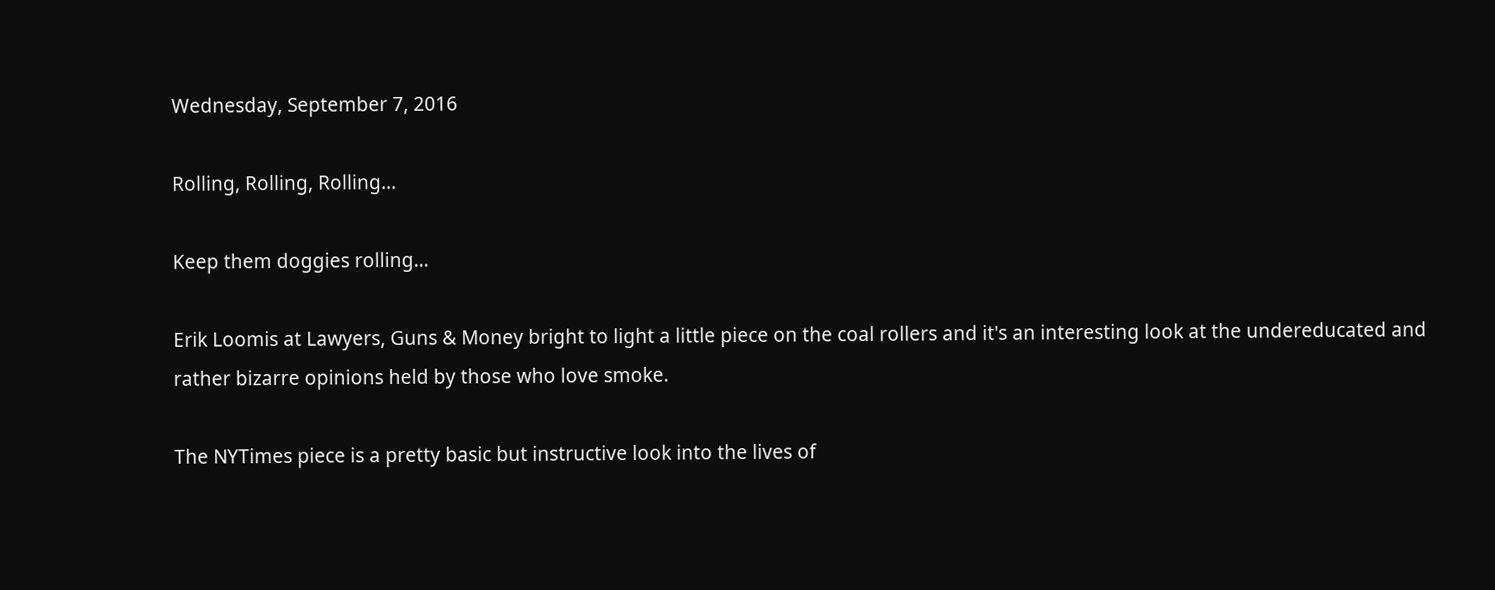Wednesday, September 7, 2016

Rolling, Rolling, Rolling...

Keep them doggies rolling...

Erik Loomis at Lawyers, Guns & Money bright to light a little piece on the coal rollers and it's an interesting look at the undereducated and rather bizarre opinions held by those who love smoke.

The NYTimes piece is a pretty basic but instructive look into the lives of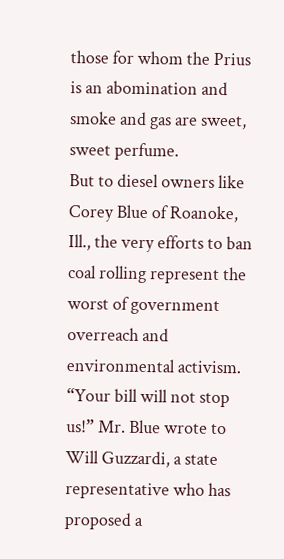those for whom the Prius is an abomination and smoke and gas are sweet, sweet perfume.
But to diesel owners like Corey Blue of Roanoke, Ill., the very efforts to ban coal rolling represent the worst of government overreach and environmental activism. “Your bill will not stop us!” Mr. Blue wrote to Will Guzzardi, a state representative who has proposed a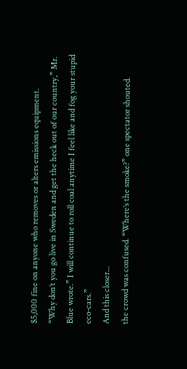$5,000 fine on anyone who removes or alters emissions equipment.
“Why don’t you go live in Sweden and get the heck out of our country,” Mr. Blue wrote.” I will continue to roll coal anytime I feel like and fog your stupid eco-cars.”
And this closer...
the crowd was confused. “Where’s the smoke?” one spectator shouted.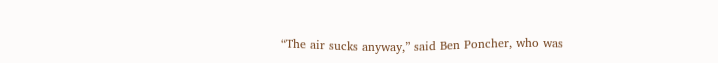“The air sucks anyway,” said Ben Poncher, who was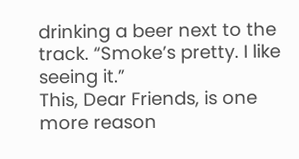drinking a beer next to the track. “Smoke’s pretty. I like seeing it.”
This, Dear Friends, is one more reason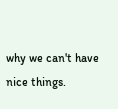why we can't have nice things.